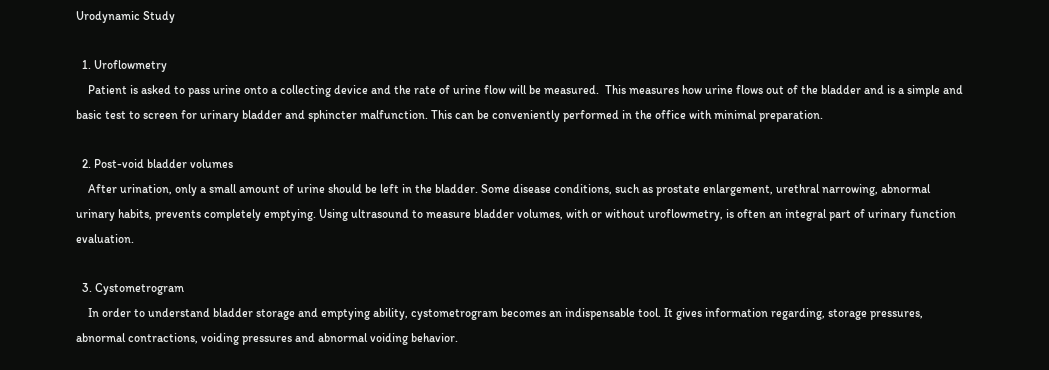Urodynamic Study

  1. Uroflowmetry
    Patient is asked to pass urine onto a collecting device and the rate of urine flow will be measured.  This measures how urine flows out of the bladder and is a simple and basic test to screen for urinary bladder and sphincter malfunction. This can be conveniently performed in the office with minimal preparation.

  2. Post-void bladder volumes
    After urination, only a small amount of urine should be left in the bladder. Some disease conditions, such as prostate enlargement, urethral narrowing, abnormal urinary habits, prevents completely emptying. Using ultrasound to measure bladder volumes, with or without uroflowmetry, is often an integral part of urinary function evaluation.

  3. Cystometrogram
    In order to understand bladder storage and emptying ability, cystometrogram becomes an indispensable tool. It gives information regarding, storage pressures, abnormal contractions, voiding pressures and abnormal voiding behavior.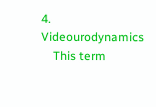4. Videourodynamics
    This term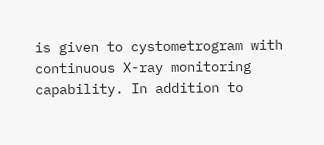is given to cystometrogram with continuous X-ray monitoring capability. In addition to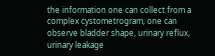the information one can collect from a complex cystometrogram, one can observe bladder shape, urinary reflux, urinary leakage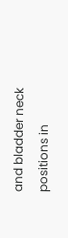and bladder neck positions in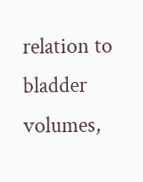relation to bladder volumes,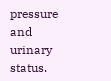pressure and urinary status.